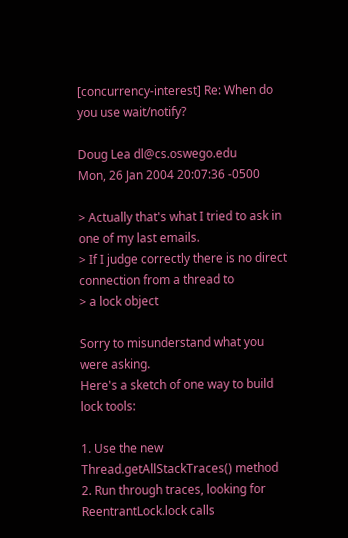[concurrency-interest] Re: When do you use wait/notify?

Doug Lea dl@cs.oswego.edu
Mon, 26 Jan 2004 20:07:36 -0500

> Actually that's what I tried to ask in one of my last emails.
> If I judge correctly there is no direct connection from a thread to
> a lock object

Sorry to misunderstand what you were asking.
Here's a sketch of one way to build lock tools:

1. Use the new Thread.getAllStackTraces() method
2. Run through traces, looking for ReentrantLock.lock calls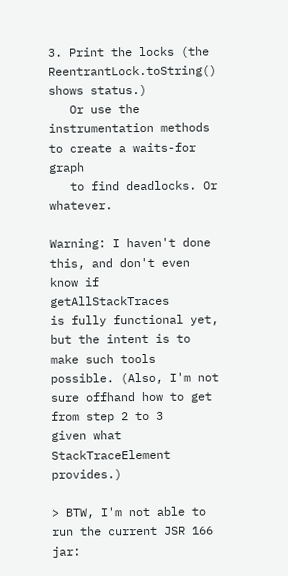3. Print the locks (the ReentrantLock.toString() shows status.)
   Or use the instrumentation methods to create a waits-for graph
   to find deadlocks. Or whatever.

Warning: I haven't done this, and don't even know if getAllStackTraces
is fully functional yet, but the intent is to make such tools
possible. (Also, I'm not sure offhand how to get from step 2 to 3
given what StackTraceElement provides.)

> BTW, I'm not able to run the current JSR 166 jar: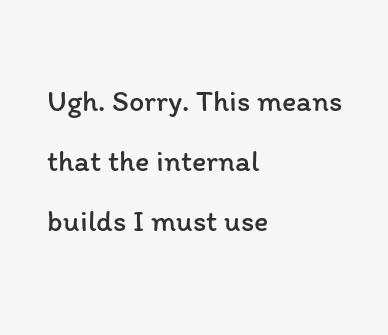Ugh. Sorry. This means that the internal builds I must use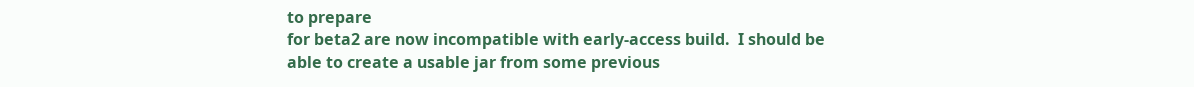to prepare
for beta2 are now incompatible with early-access build.  I should be
able to create a usable jar from some previous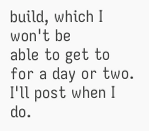build, which I won't be
able to get to for a day or two. I'll post when I do.